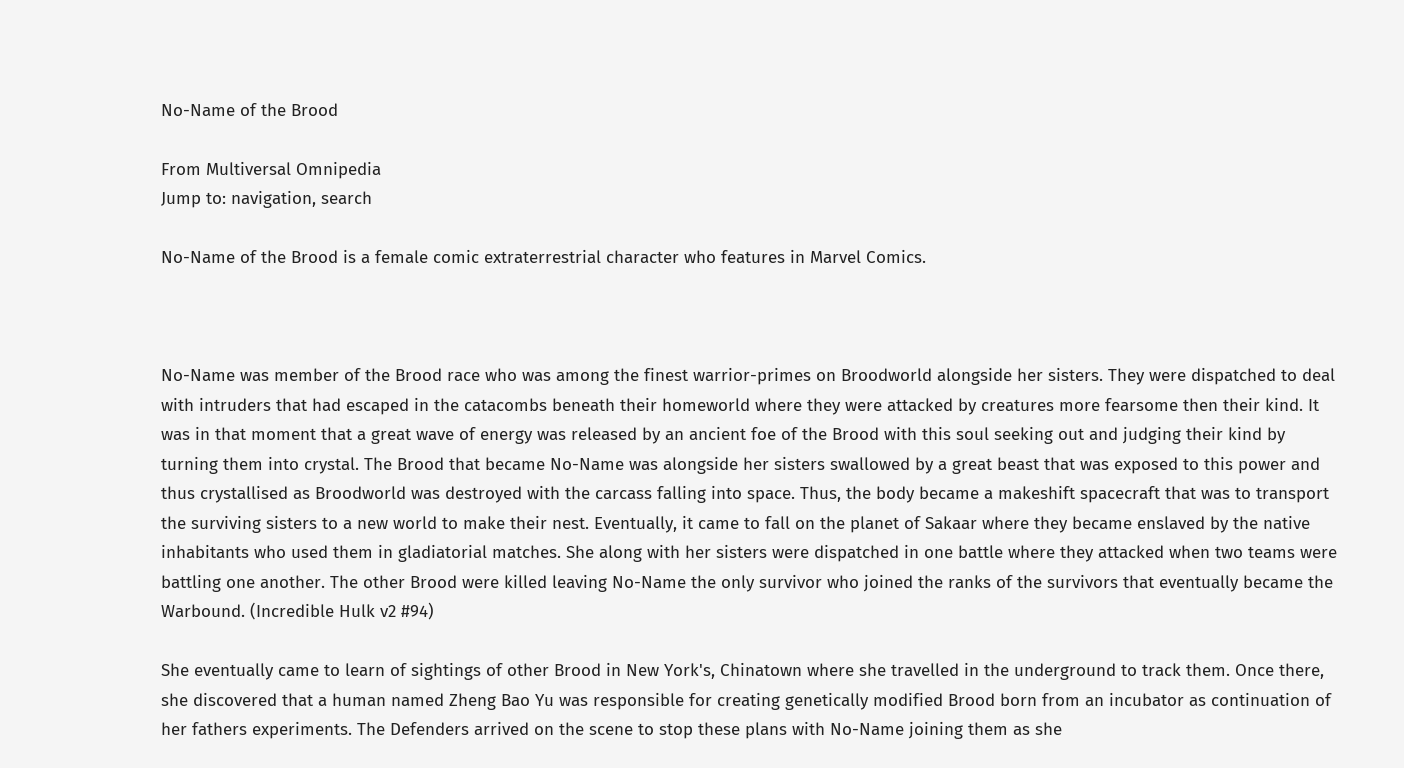No-Name of the Brood

From Multiversal Omnipedia
Jump to: navigation, search

No-Name of the Brood is a female comic extraterrestrial character who features in Marvel Comics.



No-Name was member of the Brood race who was among the finest warrior-primes on Broodworld alongside her sisters. They were dispatched to deal with intruders that had escaped in the catacombs beneath their homeworld where they were attacked by creatures more fearsome then their kind. It was in that moment that a great wave of energy was released by an ancient foe of the Brood with this soul seeking out and judging their kind by turning them into crystal. The Brood that became No-Name was alongside her sisters swallowed by a great beast that was exposed to this power and thus crystallised as Broodworld was destroyed with the carcass falling into space. Thus, the body became a makeshift spacecraft that was to transport the surviving sisters to a new world to make their nest. Eventually, it came to fall on the planet of Sakaar where they became enslaved by the native inhabitants who used them in gladiatorial matches. She along with her sisters were dispatched in one battle where they attacked when two teams were battling one another. The other Brood were killed leaving No-Name the only survivor who joined the ranks of the survivors that eventually became the Warbound. (Incredible Hulk v2 #94)

She eventually came to learn of sightings of other Brood in New York's, Chinatown where she travelled in the underground to track them. Once there, she discovered that a human named Zheng Bao Yu was responsible for creating genetically modified Brood born from an incubator as continuation of her fathers experiments. The Defenders arrived on the scene to stop these plans with No-Name joining them as she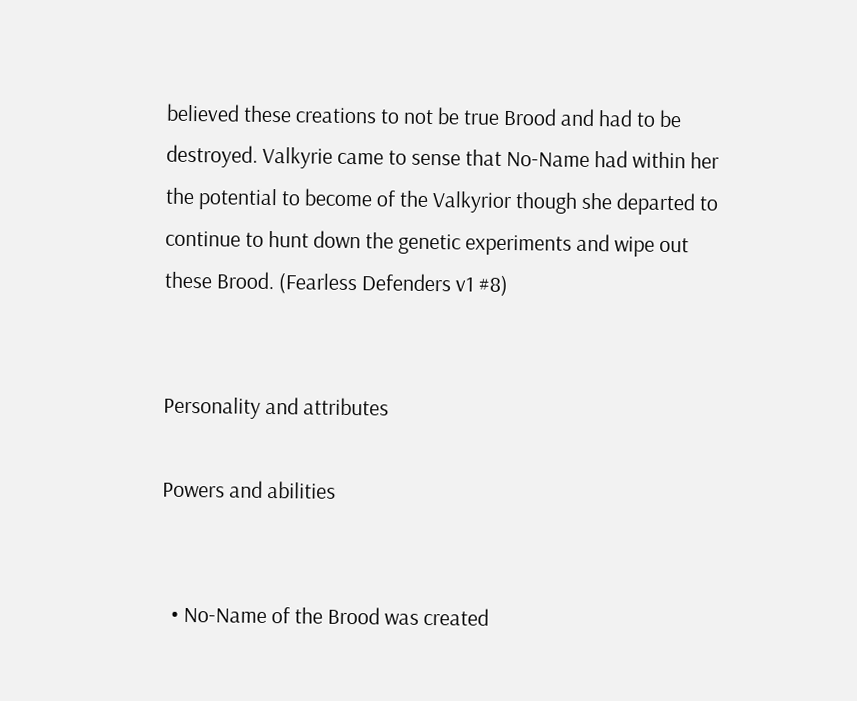believed these creations to not be true Brood and had to be destroyed. Valkyrie came to sense that No-Name had within her the potential to become of the Valkyrior though she departed to continue to hunt down the genetic experiments and wipe out these Brood. (Fearless Defenders v1 #8)


Personality and attributes

Powers and abilities


  • No-Name of the Brood was created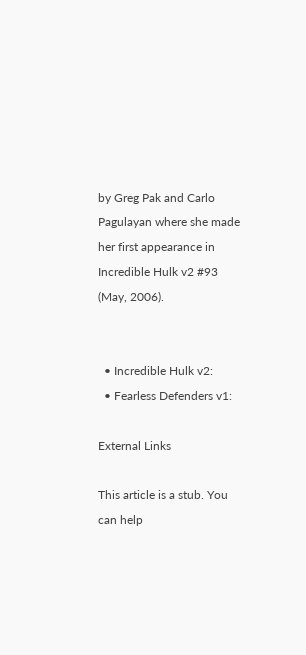by Greg Pak and Carlo Pagulayan where she made her first appearance in Incredible Hulk v2 #93 (May, 2006).


  • Incredible Hulk v2:
  • Fearless Defenders v1:

External Links

This article is a stub. You can help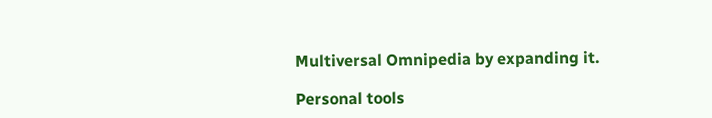Multiversal Omnipedia by expanding it.

Personal tools